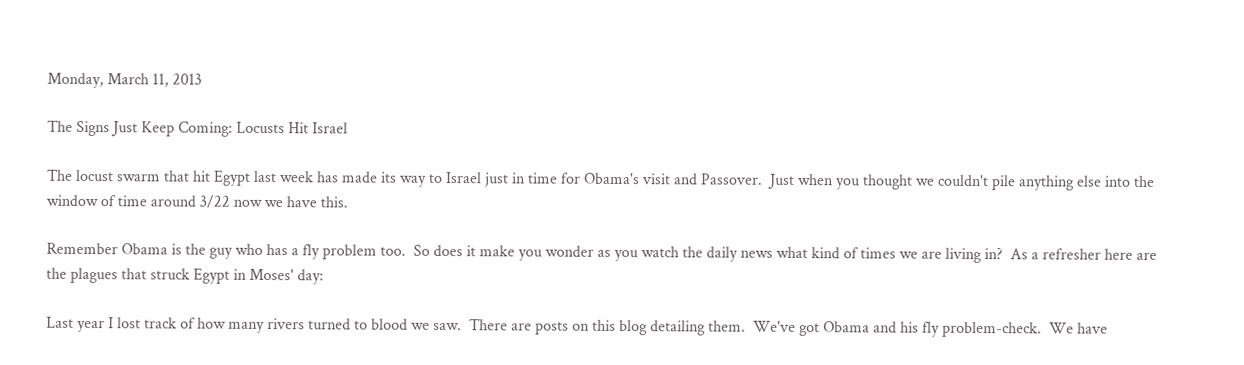Monday, March 11, 2013

The Signs Just Keep Coming: Locusts Hit Israel

The locust swarm that hit Egypt last week has made its way to Israel just in time for Obama's visit and Passover.  Just when you thought we couldn't pile anything else into the window of time around 3/22 now we have this.

Remember Obama is the guy who has a fly problem too.  So does it make you wonder as you watch the daily news what kind of times we are living in?  As a refresher here are the plagues that struck Egypt in Moses' day:

Last year I lost track of how many rivers turned to blood we saw.  There are posts on this blog detailing them.  We've got Obama and his fly problem-check.  We have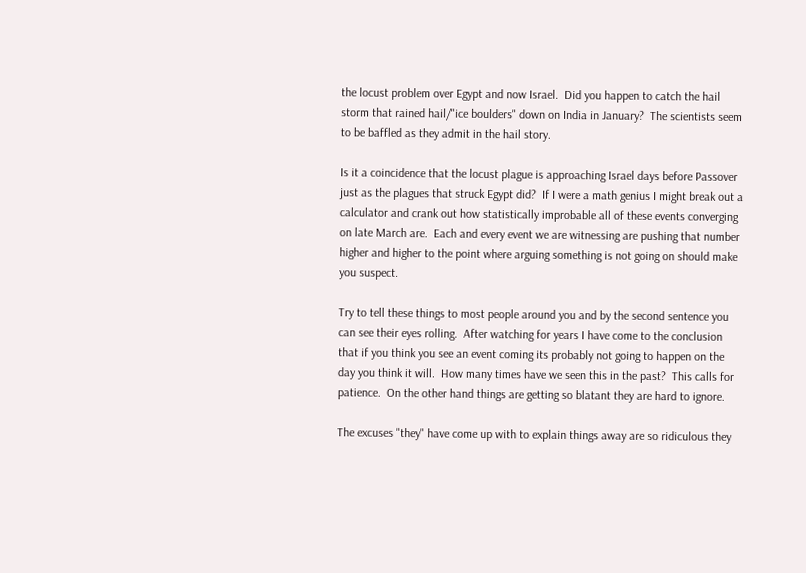the locust problem over Egypt and now Israel.  Did you happen to catch the hail storm that rained hail/"ice boulders" down on India in January?  The scientists seem to be baffled as they admit in the hail story.

Is it a coincidence that the locust plague is approaching Israel days before Passover just as the plagues that struck Egypt did?  If I were a math genius I might break out a calculator and crank out how statistically improbable all of these events converging on late March are.  Each and every event we are witnessing are pushing that number higher and higher to the point where arguing something is not going on should make you suspect.

Try to tell these things to most people around you and by the second sentence you can see their eyes rolling.  After watching for years I have come to the conclusion that if you think you see an event coming its probably not going to happen on the day you think it will.  How many times have we seen this in the past?  This calls for patience.  On the other hand things are getting so blatant they are hard to ignore.

The excuses "they" have come up with to explain things away are so ridiculous they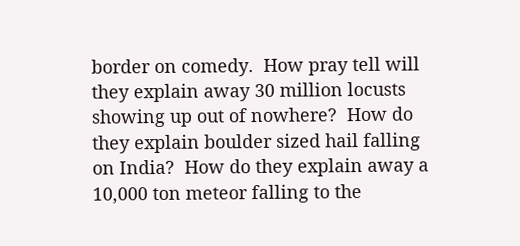border on comedy.  How pray tell will they explain away 30 million locusts showing up out of nowhere?  How do they explain boulder sized hail falling on India?  How do they explain away a 10,000 ton meteor falling to the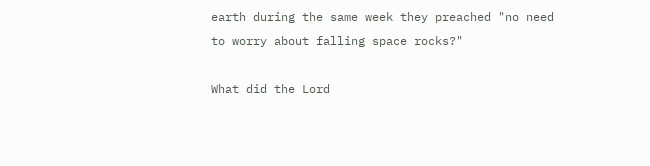earth during the same week they preached "no need to worry about falling space rocks?"

What did the Lord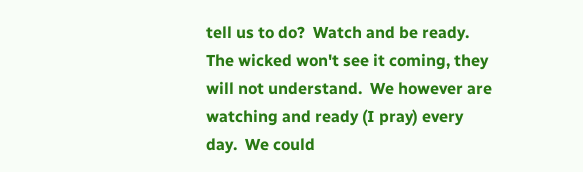tell us to do?  Watch and be ready.  The wicked won't see it coming, they will not understand.  We however are watching and ready (I pray) every day.  We could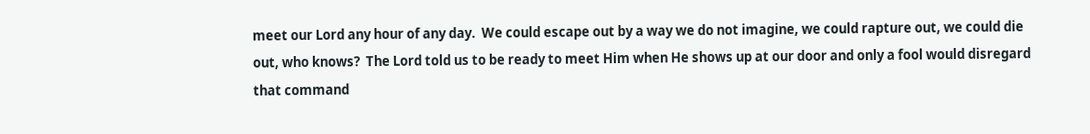meet our Lord any hour of any day.  We could escape out by a way we do not imagine, we could rapture out, we could die out, who knows?  The Lord told us to be ready to meet Him when He shows up at our door and only a fool would disregard that command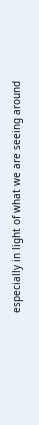especially in light of what we are seeing around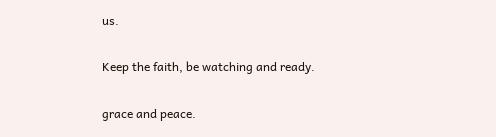us.

Keep the faith, be watching and ready.

grace and peace.